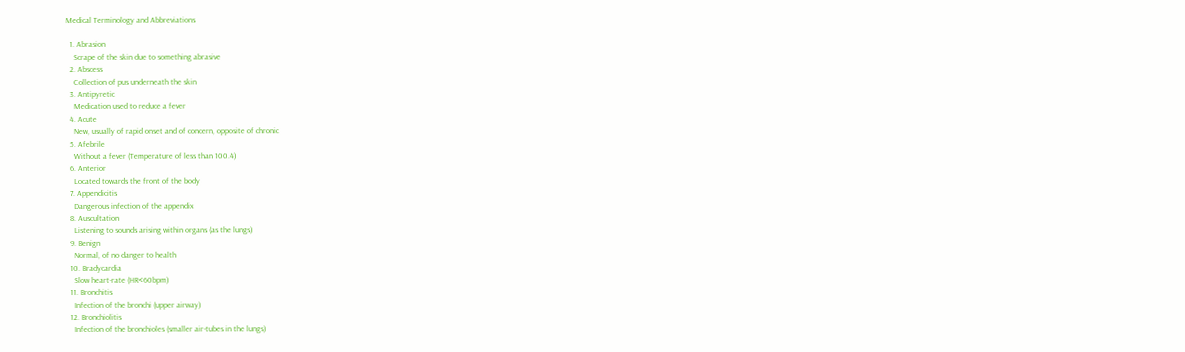Medical Terminology and Abbreviations

  1. Abrasion
    Scrape of the skin due to something abrasive
  2. Abscess
    Collection of pus underneath the skin
  3. Antipyretic
    Medication used to reduce a fever
  4. Acute
    New, usually of rapid onset and of concern, opposite of chronic
  5. Afebrile
    Without a fever (Temperature of less than 100.4)
  6. Anterior
    Located towards the front of the body
  7. Appendicitis
    Dangerous infection of the appendix
  8. Auscultation
    Listening to sounds arising within organs (as the lungs)
  9. Benign
    Normal, of no danger to health
  10. Bradycardia
    Slow heart-rate (HR<60bpm)
  11. Bronchitis
    Infection of the bronchi (upper airway)
  12. Bronchiolitis
    Infection of the bronchioles (smaller air-tubes in the lungs)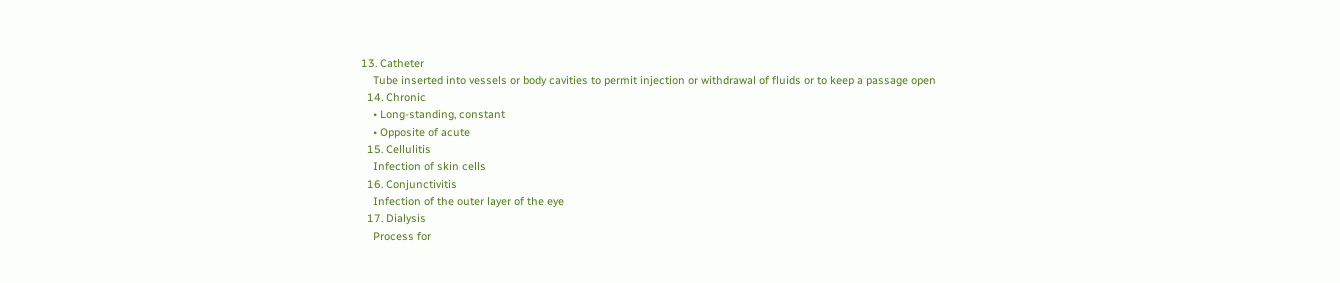13. Catheter
    Tube inserted into vessels or body cavities to permit injection or withdrawal of fluids or to keep a passage open
  14. Chronic
    • Long-standing, constant
    • Opposite of acute
  15. Cellulitis
    Infection of skin cells
  16. Conjunctivitis
    Infection of the outer layer of the eye
  17. Dialysis
    Process for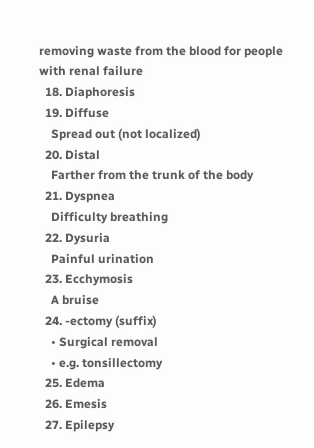removing waste from the blood for people with renal failure
  18. Diaphoresis
  19. Diffuse
    Spread out (not localized)
  20. Distal
    Farther from the trunk of the body
  21. Dyspnea
    Difficulty breathing
  22. Dysuria
    Painful urination
  23. Ecchymosis
    A bruise
  24. -ectomy (suffix)
    • Surgical removal
    • e.g. tonsillectomy
  25. Edema
  26. Emesis
  27. Epilepsy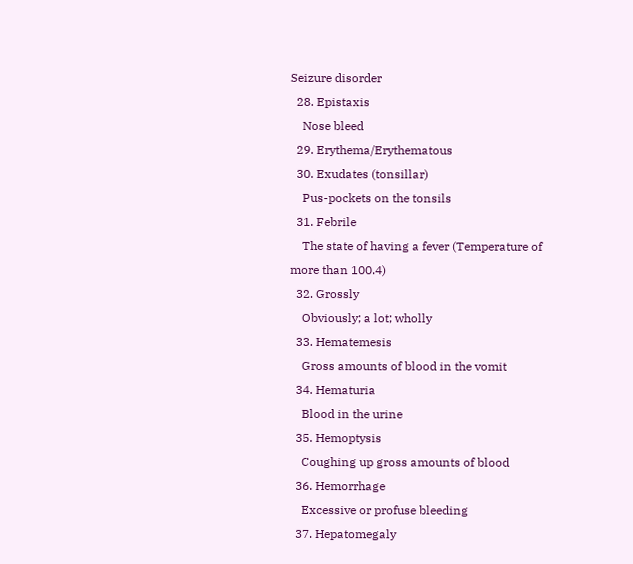Seizure disorder
  28. Epistaxis
    Nose bleed
  29. Erythema/Erythematous
  30. Exudates (tonsillar)
    Pus-pockets on the tonsils
  31. Febrile
    The state of having a fever (Temperature of more than 100.4)
  32. Grossly
    Obviously; a lot; wholly
  33. Hematemesis
    Gross amounts of blood in the vomit
  34. Hematuria
    Blood in the urine
  35. Hemoptysis
    Coughing up gross amounts of blood
  36. Hemorrhage
    Excessive or profuse bleeding
  37. Hepatomegaly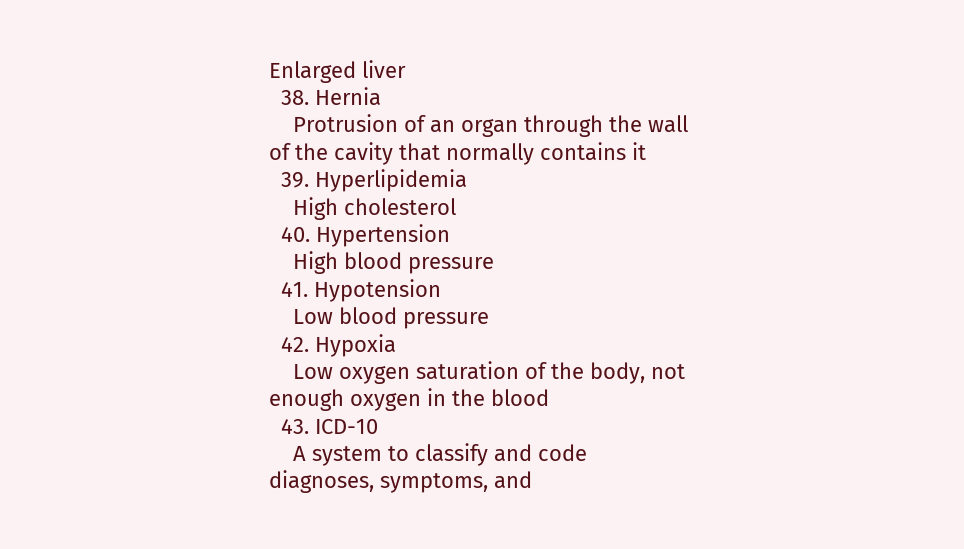Enlarged liver
  38. Hernia
    Protrusion of an organ through the wall of the cavity that normally contains it
  39. Hyperlipidemia
    High cholesterol
  40. Hypertension
    High blood pressure
  41. Hypotension
    Low blood pressure
  42. Hypoxia
    Low oxygen saturation of the body, not enough oxygen in the blood
  43. ICD-10
    A system to classify and code diagnoses, symptoms, and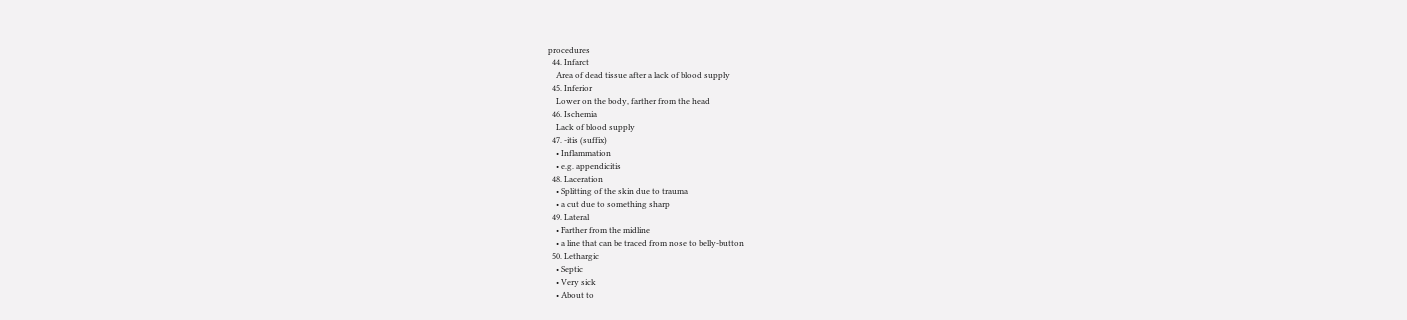procedures
  44. Infarct
    Area of dead tissue after a lack of blood supply
  45. Inferior
    Lower on the body, farther from the head
  46. Ischemia
    Lack of blood supply
  47. -itis (suffix)
    • Inflammation
    • e.g. appendicitis
  48. Laceration
    • Splitting of the skin due to trauma
    • a cut due to something sharp
  49. Lateral
    • Farther from the midline
    • a line that can be traced from nose to belly-button
  50. Lethargic
    • Septic
    • Very sick
    • About to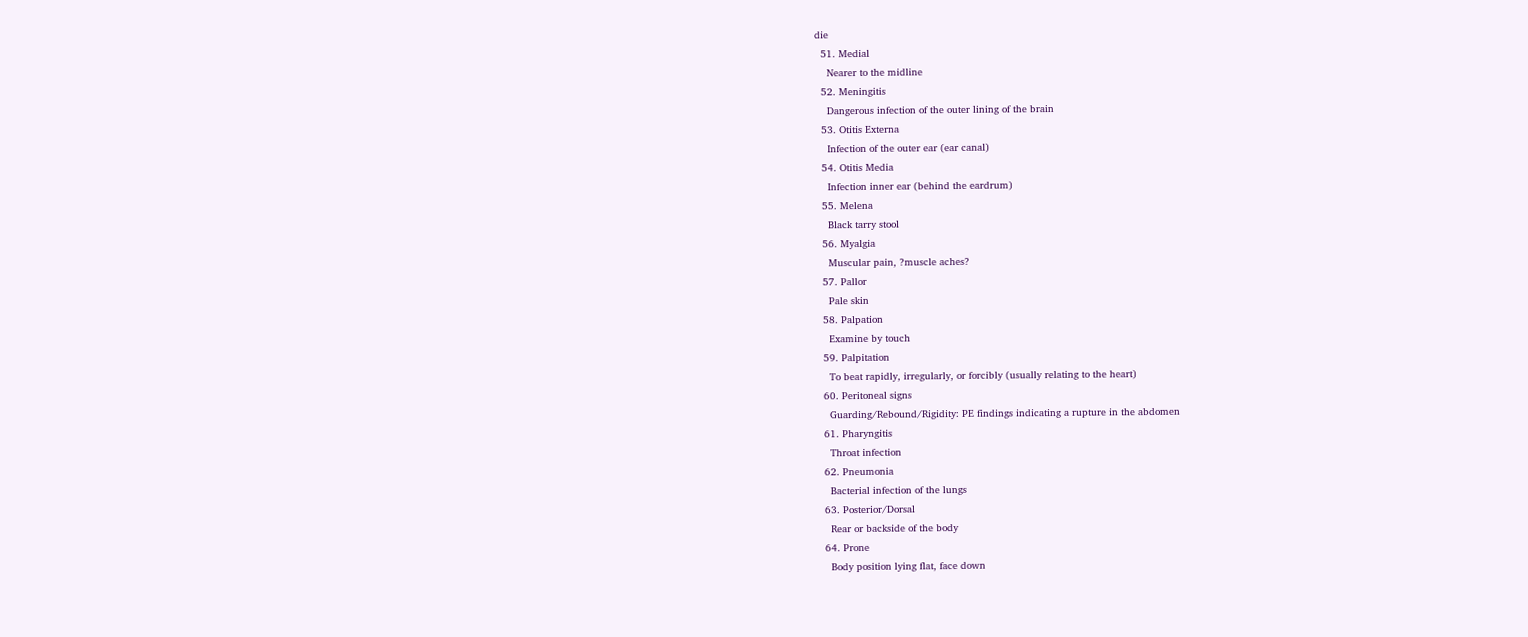die
  51. Medial
    Nearer to the midline
  52. Meningitis
    Dangerous infection of the outer lining of the brain
  53. Otitis Externa
    Infection of the outer ear (ear canal)
  54. Otitis Media
    Infection inner ear (behind the eardrum)
  55. Melena
    Black tarry stool
  56. Myalgia
    Muscular pain, ?muscle aches?
  57. Pallor
    Pale skin
  58. Palpation
    Examine by touch
  59. Palpitation
    To beat rapidly, irregularly, or forcibly (usually relating to the heart)
  60. Peritoneal signs
    Guarding/Rebound/Rigidity: PE findings indicating a rupture in the abdomen
  61. Pharyngitis
    Throat infection
  62. Pneumonia
    Bacterial infection of the lungs
  63. Posterior/Dorsal
    Rear or backside of the body
  64. Prone
    Body position lying flat, face down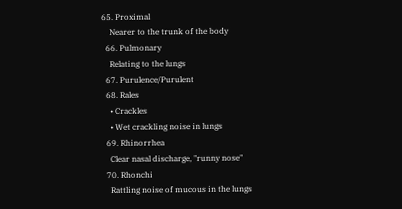65. Proximal
    Nearer to the trunk of the body
  66. Pulmonary
    Relating to the lungs
  67. Purulence/Purulent
  68. Rales
    • Crackles
    • Wet crackling noise in lungs
  69. Rhinorrhea
    Clear nasal discharge, "runny nose"
  70. Rhonchi
    Rattling noise of mucous in the lungs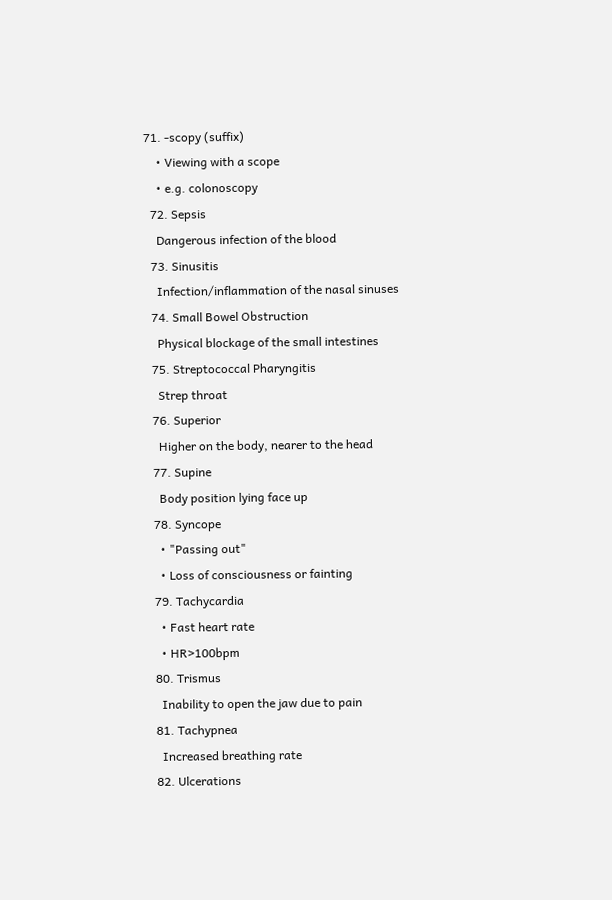71. -scopy (suffix)
    • Viewing with a scope
    • e.g. colonoscopy
  72. Sepsis
    Dangerous infection of the blood
  73. Sinusitis
    Infection/inflammation of the nasal sinuses
  74. Small Bowel Obstruction
    Physical blockage of the small intestines
  75. Streptococcal Pharyngitis
    Strep throat
  76. Superior
    Higher on the body, nearer to the head
  77. Supine
    Body position lying face up
  78. Syncope
    • "Passing out"
    • Loss of consciousness or fainting
  79. Tachycardia
    • Fast heart rate
    • HR>100bpm
  80. Trismus
    Inability to open the jaw due to pain
  81. Tachypnea
    Increased breathing rate
  82. Ulcerations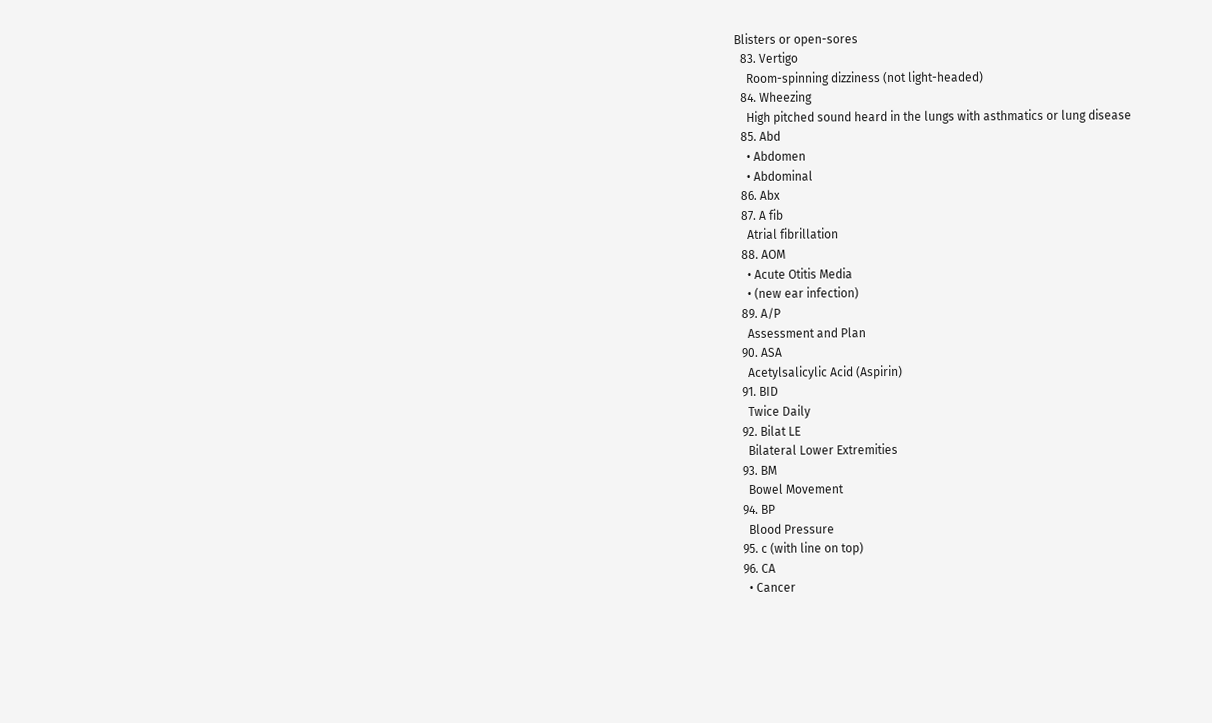Blisters or open-sores
  83. Vertigo
    Room-spinning dizziness (not light-headed)
  84. Wheezing
    High pitched sound heard in the lungs with asthmatics or lung disease
  85. Abd
    • Abdomen
    • Abdominal
  86. Abx
  87. A fib
    Atrial fibrillation
  88. AOM
    • Acute Otitis Media
    • (new ear infection)
  89. A/P
    Assessment and Plan
  90. ASA
    Acetylsalicylic Acid (Aspirin)
  91. BID
    Twice Daily
  92. Bilat LE
    Bilateral Lower Extremities
  93. BM
    Bowel Movement
  94. BP
    Blood Pressure
  95. c (with line on top)
  96. CA
    • Cancer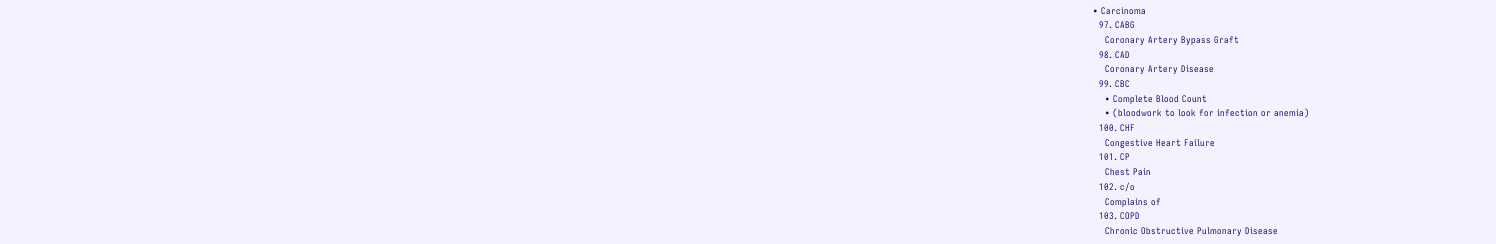• Carcinoma
  97. CABG
    Coronary Artery Bypass Graft
  98. CAD
    Coronary Artery Disease
  99. CBC
    • Complete Blood Count
    • (bloodwork to look for infection or anemia)
  100. CHF
    Congestive Heart Failure
  101. CP
    Chest Pain
  102. c/o
    Complains of
  103. COPD
    Chronic Obstructive Pulmonary Disease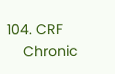104. CRF
    Chronic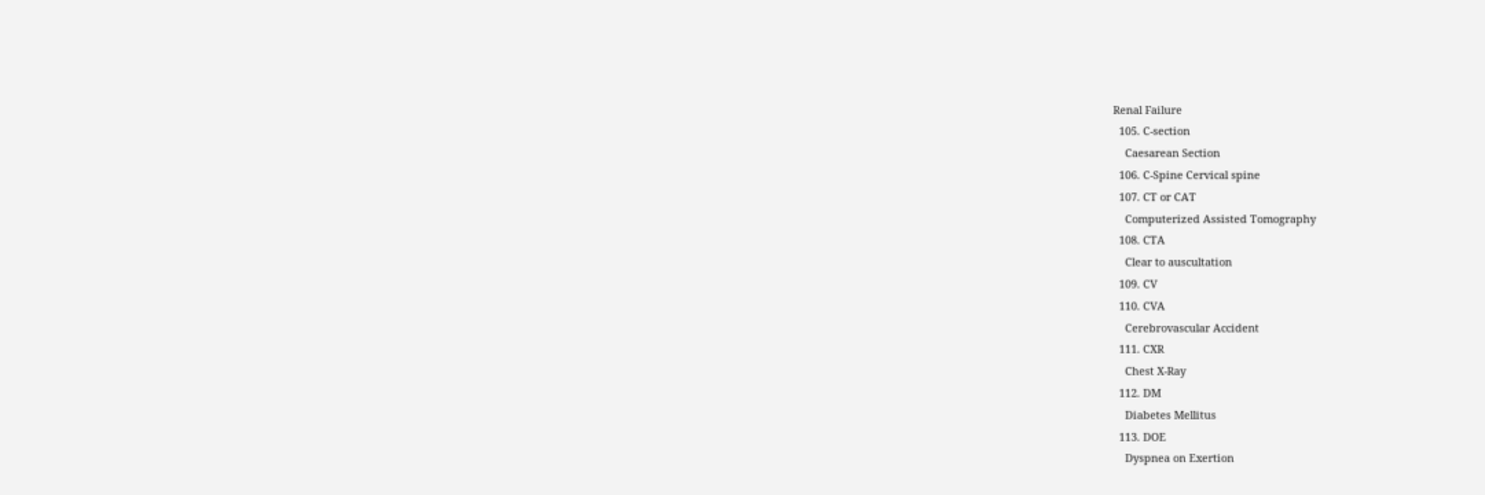Renal Failure
  105. C-section
    Caesarean Section
  106. C-Spine Cervical spine
  107. CT or CAT
    Computerized Assisted Tomography
  108. CTA
    Clear to auscultation
  109. CV
  110. CVA
    Cerebrovascular Accident
  111. CXR
    Chest X-Ray
  112. DM
    Diabetes Mellitus
  113. DOE
    Dyspnea on Exertion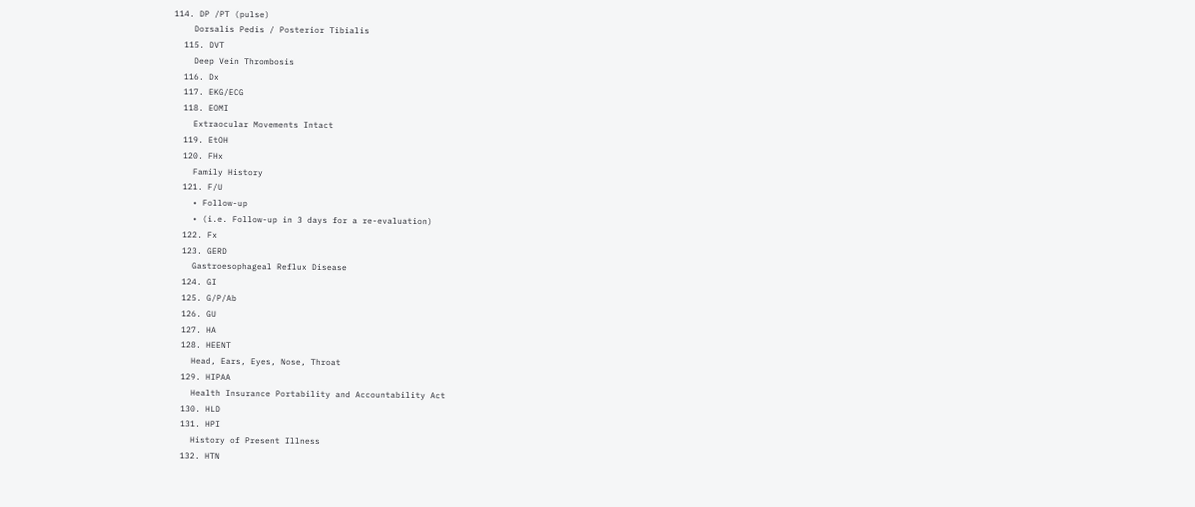114. DP /PT (pulse)
    Dorsalis Pedis / Posterior Tibialis
  115. DVT
    Deep Vein Thrombosis
  116. Dx
  117. EKG/ECG
  118. EOMI
    Extraocular Movements Intact
  119. EtOH
  120. FHx
    Family History
  121. F/U
    • Follow-up
    • (i.e. Follow-up in 3 days for a re-evaluation)
  122. Fx
  123. GERD
    Gastroesophageal Reflux Disease
  124. GI
  125. G/P/Ab
  126. GU
  127. HA
  128. HEENT
    Head, Ears, Eyes, Nose, Throat
  129. HIPAA
    Health Insurance Portability and Accountability Act
  130. HLD
  131. HPI
    History of Present Illness
  132. HTN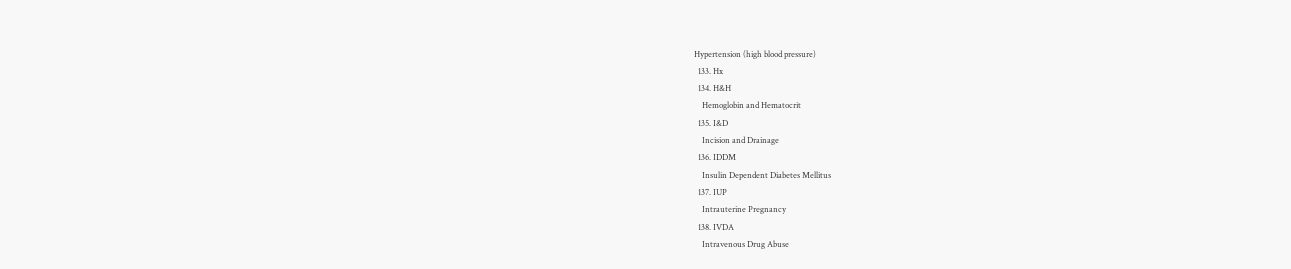Hypertension (high blood pressure)
  133. Hx
  134. H&H
    Hemoglobin and Hematocrit
  135. I&D
    Incision and Drainage
  136. IDDM
    Insulin Dependent Diabetes Mellitus
  137. IUP
    Intrauterine Pregnancy
  138. IVDA
    Intravenous Drug Abuse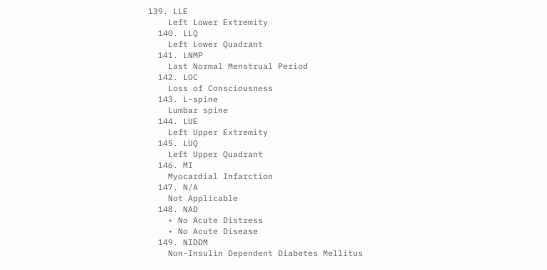139. LLE
    Left Lower Extremity
  140. LLQ
    Left Lower Quadrant
  141. LNMP
    Last Normal Menstrual Period
  142. LOC
    Loss of Consciousness
  143. L-spine
    Lumbar spine
  144. LUE
    Left Upper Extremity
  145. LUQ
    Left Upper Quadrant
  146. MI
    Myocardial Infarction
  147. N/A
    Not Applicable
  148. NAD
    • No Acute Distress
    • No Acute Disease
  149. NIDDM
    Non-Insulin Dependent Diabetes Mellitus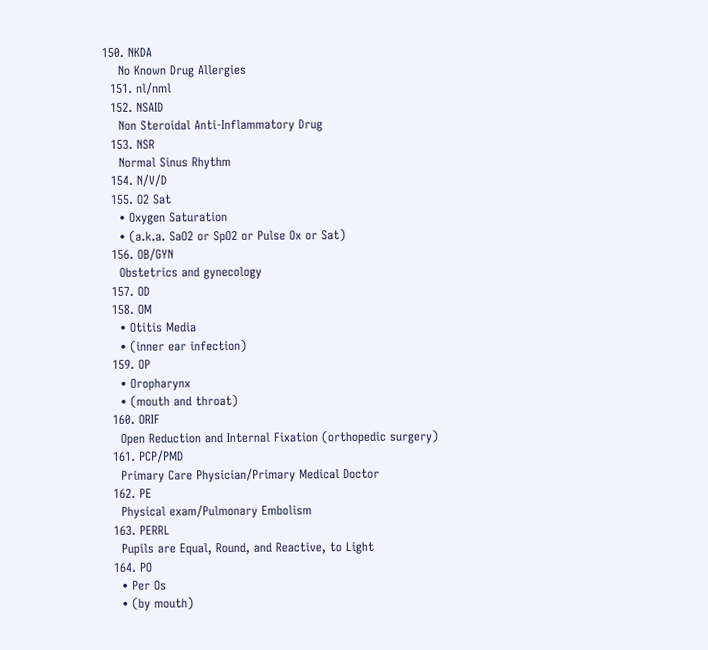150. NKDA
    No Known Drug Allergies
  151. nl/nml
  152. NSAID
    Non Steroidal Anti-Inflammatory Drug
  153. NSR
    Normal Sinus Rhythm
  154. N/V/D
  155. O2 Sat
    • Oxygen Saturation
    • (a.k.a. SaO2 or SpO2 or Pulse Ox or Sat)
  156. OB/GYN
    Obstetrics and gynecology
  157. OD
  158. OM
    • Otitis Media
    • (inner ear infection)
  159. OP
    • Oropharynx
    • (mouth and throat)
  160. ORIF
    Open Reduction and Internal Fixation (orthopedic surgery)
  161. PCP/PMD
    Primary Care Physician/Primary Medical Doctor
  162. PE
    Physical exam/Pulmonary Embolism
  163. PERRL
    Pupils are Equal, Round, and Reactive, to Light
  164. PO
    • Per Os
    • (by mouth)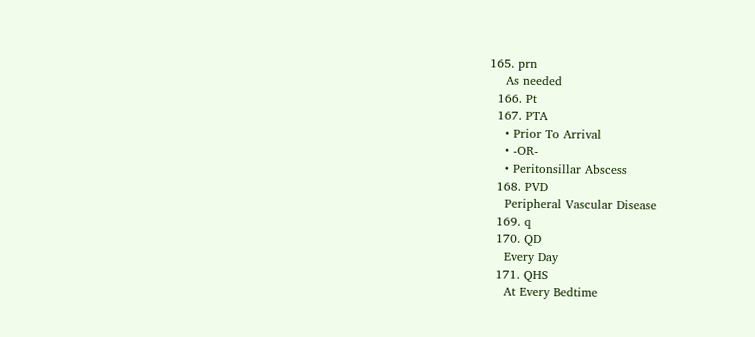165. prn
    As needed
  166. Pt
  167. PTA
    • Prior To Arrival
    • -OR-
    • Peritonsillar Abscess
  168. PVD
    Peripheral Vascular Disease
  169. q
  170. QD
    Every Day
  171. QHS
    At Every Bedtime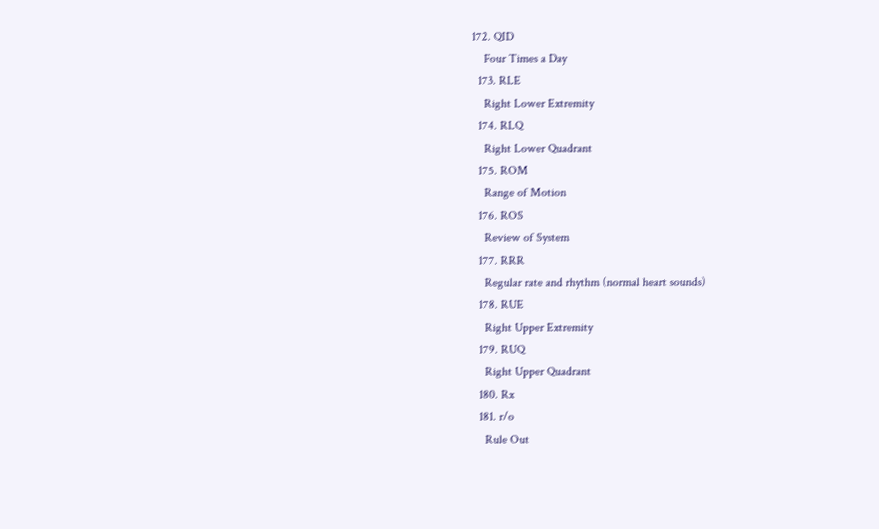172. QID
    Four Times a Day
  173. RLE
    Right Lower Extremity
  174. RLQ
    Right Lower Quadrant
  175. ROM
    Range of Motion
  176. ROS
    Review of System
  177. RRR
    Regular rate and rhythm (normal heart sounds)
  178. RUE
    Right Upper Extremity
  179. RUQ
    Right Upper Quadrant
  180. Rx
  181. r/o
    Rule Out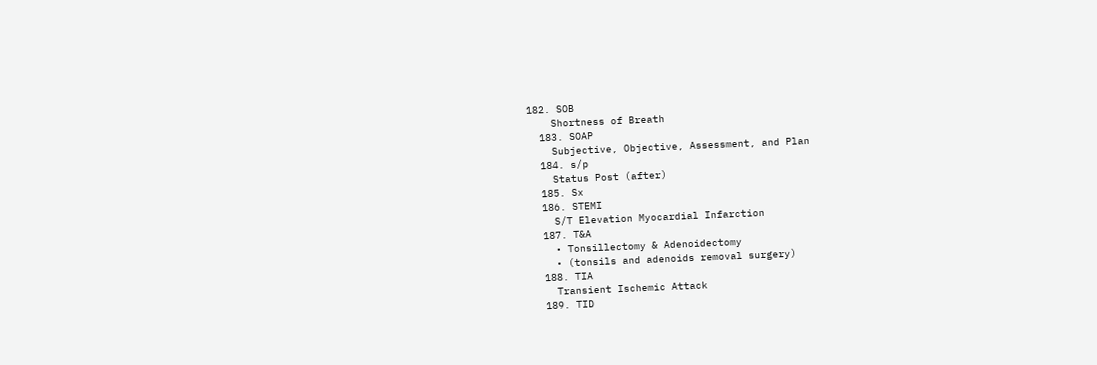182. SOB
    Shortness of Breath
  183. SOAP
    Subjective, Objective, Assessment, and Plan
  184. s/p
    Status Post (after)
  185. Sx
  186. STEMI
    S/T Elevation Myocardial Infarction
  187. T&A
    • Tonsillectomy & Adenoidectomy
    • (tonsils and adenoids removal surgery)
  188. TIA
    Transient Ischemic Attack
  189. TID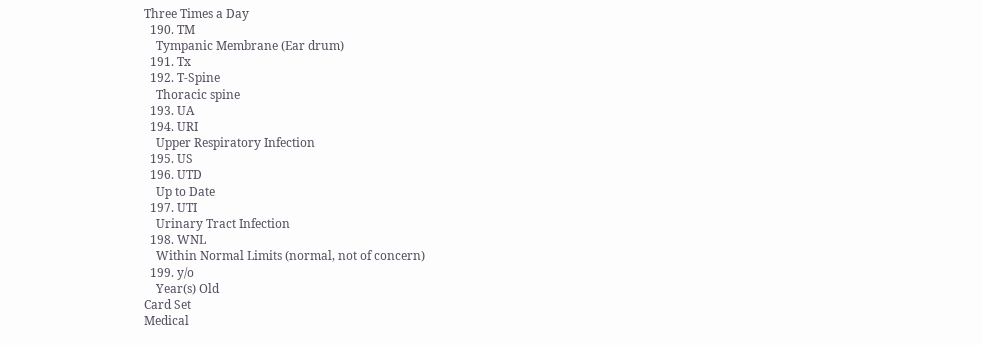Three Times a Day
  190. TM
    Tympanic Membrane (Ear drum)
  191. Tx
  192. T-Spine
    Thoracic spine
  193. UA
  194. URI
    Upper Respiratory Infection
  195. US
  196. UTD
    Up to Date
  197. UTI
    Urinary Tract Infection
  198. WNL
    Within Normal Limits (normal, not of concern)
  199. y/o
    Year(s) Old
Card Set
Medical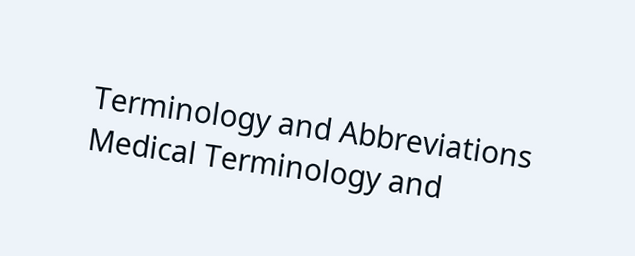Terminology and Abbreviations
Medical Terminology and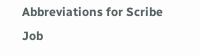Abbreviations for Scribe Job